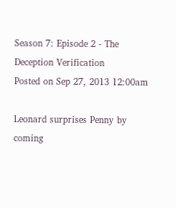Season 7: Episode 2 - The Deception Verification
Posted on Sep 27, 2013 12:00am

Leonard surprises Penny by coming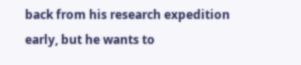back from his research expedition early, but he wants to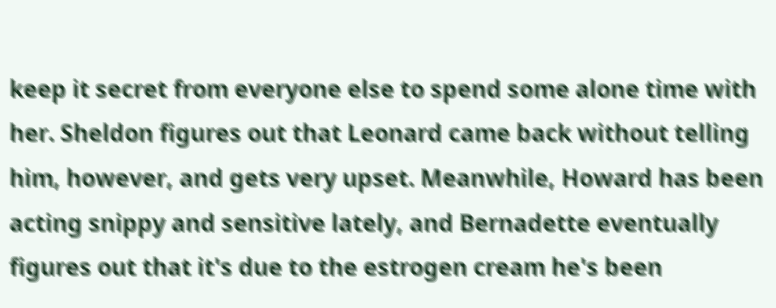keep it secret from everyone else to spend some alone time with her. Sheldon figures out that Leonard came back without telling him, however, and gets very upset. Meanwhile, Howard has been acting snippy and sensitive lately, and Bernadette eventually figures out that it's due to the estrogen cream he's been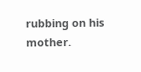rubbing on his mother.